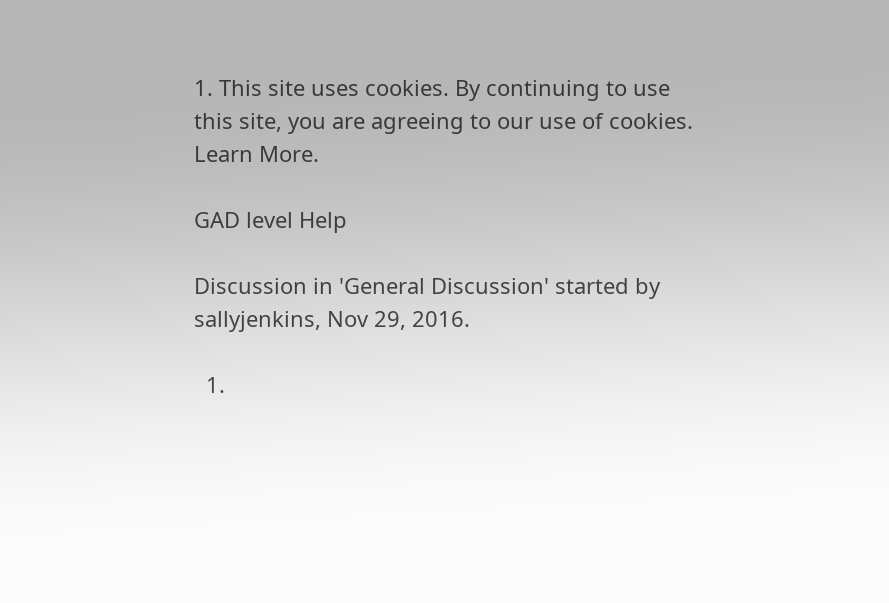1. This site uses cookies. By continuing to use this site, you are agreeing to our use of cookies. Learn More.

GAD level Help

Discussion in 'General Discussion' started by sallyjenkins, Nov 29, 2016.

  1.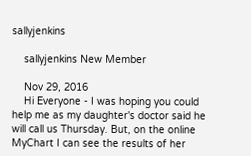sallyjenkins

    sallyjenkins New Member

    Nov 29, 2016
    Hi Everyone - I was hoping you could help me as my daughter's doctor said he will call us Thursday. But, on the online MyChart I can see the results of her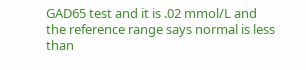GAD65 test and it is .02 mmol/L and the reference range says normal is less than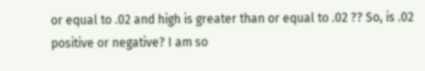or equal to .02 and high is greater than or equal to .02 ?? So, is .02 positive or negative? I am so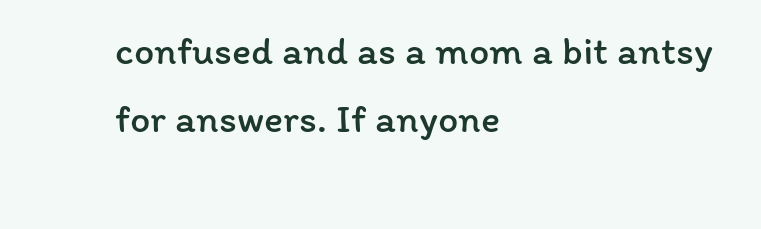confused and as a mom a bit antsy for answers. If anyone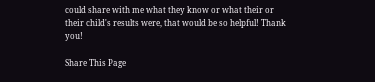could share with me what they know or what their or their child's results were, that would be so helpful! Thank you!

Share This Page